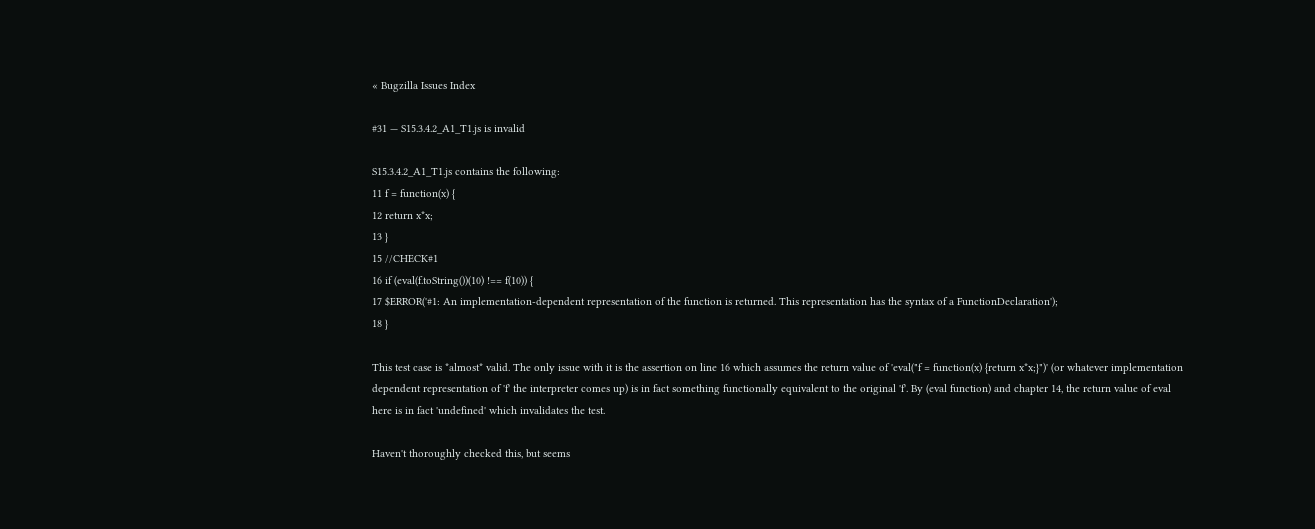« Bugzilla Issues Index

#31 — S15.3.4.2_A1_T1.js is invalid

S15.3.4.2_A1_T1.js contains the following:
11 f = function(x) {
12 return x*x;
13 }
15 //CHECK#1
16 if (eval(f.toString())(10) !== f(10)) {
17 $ERROR('#1: An implementation-dependent representation of the function is returned. This representation has the syntax of a FunctionDeclaration');
18 }

This test case is *almost* valid. The only issue with it is the assertion on line 16 which assumes the return value of 'eval("f = function(x) {return x*x;}")' (or whatever implementation dependent representation of 'f' the interpreter comes up) is in fact something functionally equivalent to the original 'f'. By (eval function) and chapter 14, the return value of eval here is in fact 'undefined' which invalidates the test.

Haven't thoroughly checked this, but seems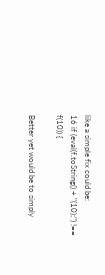like a simple fix could be:
16 if (eval(f.toString() + "(10);") !== f(10)) {

Better yet would be to simply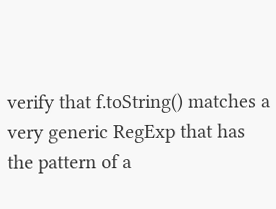verify that f.toString() matches a very generic RegExp that has the pattern of a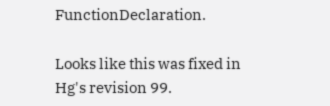FunctionDeclaration.

Looks like this was fixed in Hg's revision 99.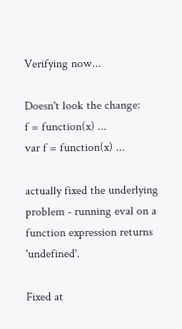Verifying now...

Doesn't look the change:
f = function(x) ...
var f = function(x) ...

actually fixed the underlying problem - running eval on a function expression returns 'undefined'.

Fixed at